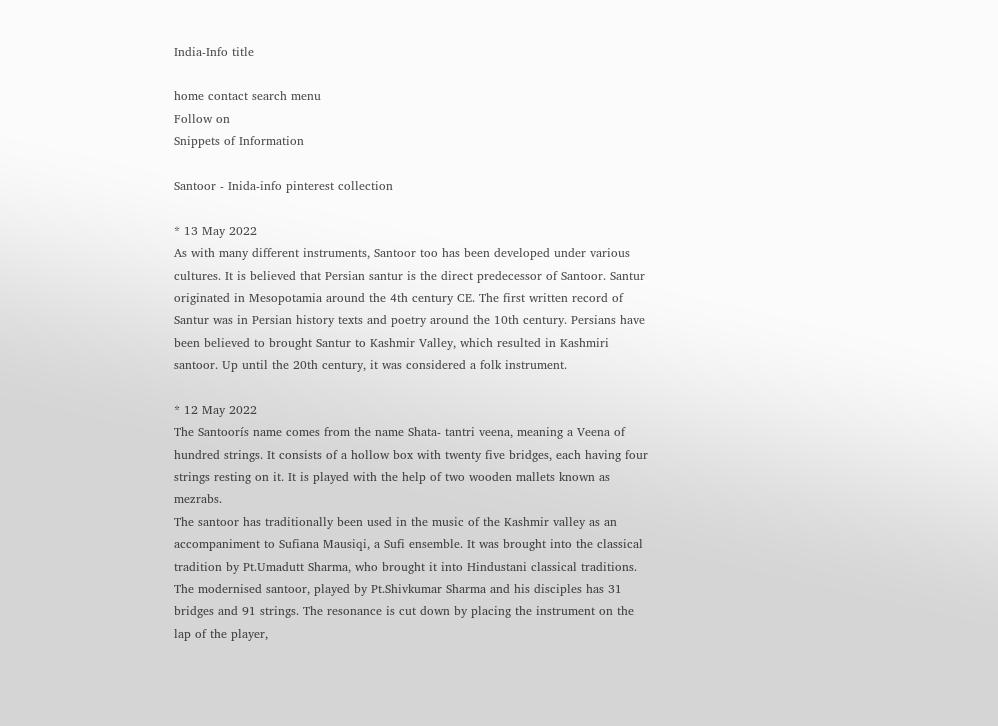India-Info title

home contact search menu
Follow on
Snippets of Information

Santoor - Inida-info pinterest collection

* 13 May 2022
As with many different instruments, Santoor too has been developed under various cultures. It is believed that Persian santur is the direct predecessor of Santoor. Santur originated in Mesopotamia around the 4th century CE. The first written record of Santur was in Persian history texts and poetry around the 10th century. Persians have been believed to brought Santur to Kashmir Valley, which resulted in Kashmiri santoor. Up until the 20th century, it was considered a folk instrument.

* 12 May 2022
The Santoorís name comes from the name Shata- tantri veena, meaning a Veena of hundred strings. It consists of a hollow box with twenty five bridges, each having four strings resting on it. It is played with the help of two wooden mallets known as mezrabs.
The santoor has traditionally been used in the music of the Kashmir valley as an accompaniment to Sufiana Mausiqi, a Sufi ensemble. It was brought into the classical tradition by Pt.Umadutt Sharma, who brought it into Hindustani classical traditions.
The modernised santoor, played by Pt.Shivkumar Sharma and his disciples has 31 bridges and 91 strings. The resonance is cut down by placing the instrument on the lap of the player,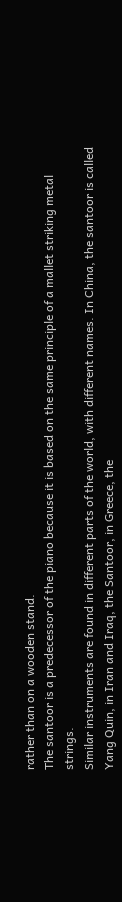rather than on a wooden stand.
The santoor is a predecessor of the piano because it is based on the same principle of a mallet striking metal strings.
Similar instruments are found in different parts of the world, with different names. In China, the santoor is called Yang Quin, in Iran and Iraq, the Santoor, in Greece, the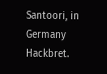Santoori, in Germany Hackbret.